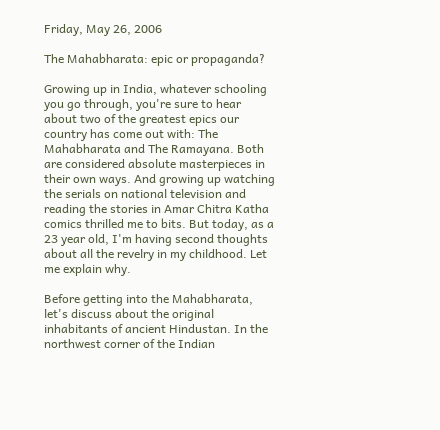Friday, May 26, 2006

The Mahabharata: epic or propaganda?

Growing up in India, whatever schooling you go through, you're sure to hear about two of the greatest epics our country has come out with: The Mahabharata and The Ramayana. Both are considered absolute masterpieces in their own ways. And growing up watching the serials on national television and reading the stories in Amar Chitra Katha comics thrilled me to bits. But today, as a 23 year old, I'm having second thoughts about all the revelry in my childhood. Let me explain why.

Before getting into the Mahabharata, let's discuss about the original inhabitants of ancient Hindustan. In the northwest corner of the Indian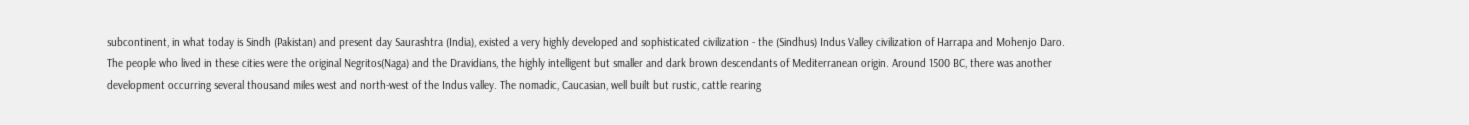subcontinent, in what today is Sindh (Pakistan) and present day Saurashtra (India), existed a very highly developed and sophisticated civilization - the (Sindhus) Indus Valley civilization of Harrapa and Mohenjo Daro. The people who lived in these cities were the original Negritos(Naga) and the Dravidians, the highly intelligent but smaller and dark brown descendants of Mediterranean origin. Around 1500 BC, there was another development occurring several thousand miles west and north-west of the Indus valley. The nomadic, Caucasian, well built but rustic, cattle rearing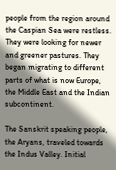people from the region around the Caspian Sea were restless. They were looking for newer and greener pastures. They began migrating to different parts of what is now Europe, the Middle East and the Indian subcontinent.

The Sanskrit speaking people, the Aryans, traveled towards the Indus Valley. Initial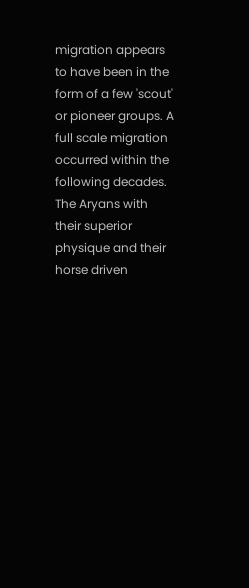migration appears to have been in the form of a few 'scout' or pioneer groups. A full scale migration occurred within the following decades. The Aryans with their superior physique and their horse driven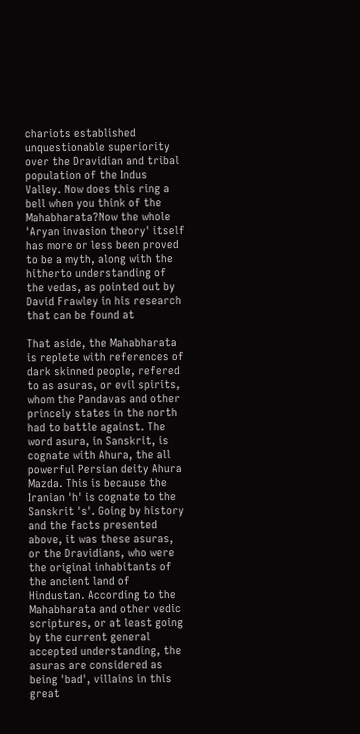chariots established unquestionable superiority over the Dravidian and tribal population of the Indus Valley. Now does this ring a bell when you think of the Mahabharata?Now the whole 'Aryan invasion theory' itself has more or less been proved to be a myth, along with the hitherto understanding of the vedas, as pointed out by David Frawley in his research that can be found at

That aside, the Mahabharata is replete with references of dark skinned people, refered to as asuras, or evil spirits, whom the Pandavas and other princely states in the north had to battle against. The word asura, in Sanskrit, is cognate with Ahura, the all powerful Persian deity Ahura Mazda. This is because the Iranian 'h' is cognate to the Sanskrit 's'. Going by history and the facts presented above, it was these asuras, or the Dravidians, who were the original inhabitants of the ancient land of Hindustan. According to the Mahabharata and other vedic scriptures, or at least going by the current general accepted understanding, the asuras are considered as being 'bad', villains in this great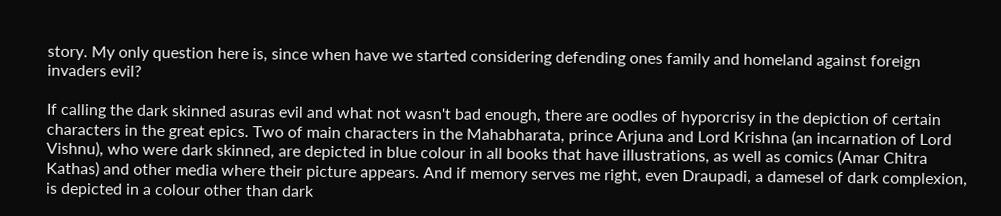story. My only question here is, since when have we started considering defending ones family and homeland against foreign invaders evil?

If calling the dark skinned asuras evil and what not wasn't bad enough, there are oodles of hyporcrisy in the depiction of certain characters in the great epics. Two of main characters in the Mahabharata, prince Arjuna and Lord Krishna (an incarnation of Lord Vishnu), who were dark skinned, are depicted in blue colour in all books that have illustrations, as well as comics (Amar Chitra Kathas) and other media where their picture appears. And if memory serves me right, even Draupadi, a damesel of dark complexion, is depicted in a colour other than dark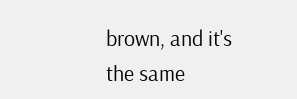brown, and it's the same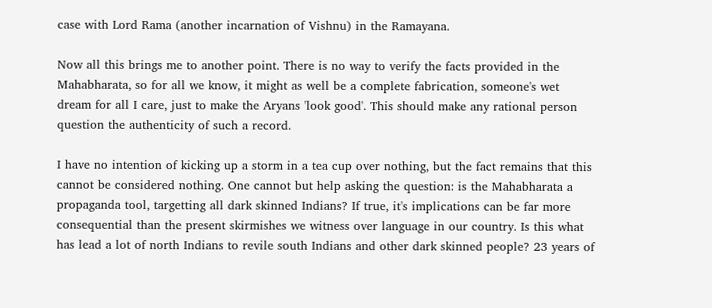case with Lord Rama (another incarnation of Vishnu) in the Ramayana.

Now all this brings me to another point. There is no way to verify the facts provided in the Mahabharata, so for all we know, it might as well be a complete fabrication, someone's wet dream for all I care, just to make the Aryans 'look good'. This should make any rational person question the authenticity of such a record.

I have no intention of kicking up a storm in a tea cup over nothing, but the fact remains that this cannot be considered nothing. One cannot but help asking the question: is the Mahabharata a propaganda tool, targetting all dark skinned Indians? If true, it's implications can be far more consequential than the present skirmishes we witness over language in our country. Is this what has lead a lot of north Indians to revile south Indians and other dark skinned people? 23 years of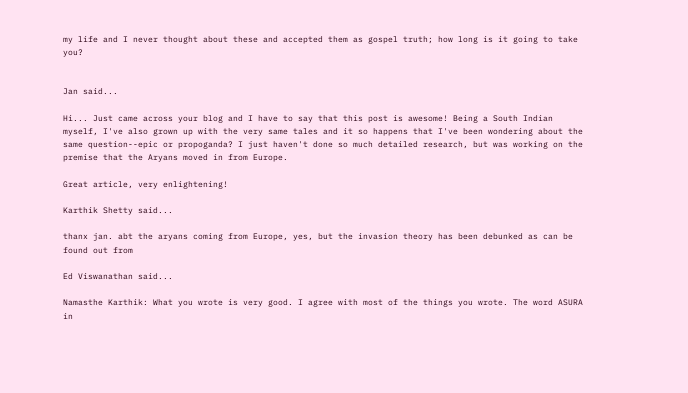my life and I never thought about these and accepted them as gospel truth; how long is it going to take you?


Jan said...

Hi... Just came across your blog and I have to say that this post is awesome! Being a South Indian myself, I've also grown up with the very same tales and it so happens that I've been wondering about the same question--epic or propoganda? I just haven't done so much detailed research, but was working on the premise that the Aryans moved in from Europe.

Great article, very enlightening!

Karthik Shetty said...

thanx jan. abt the aryans coming from Europe, yes, but the invasion theory has been debunked as can be found out from

Ed Viswanathan said...

Namasthe Karthik: What you wrote is very good. I agree with most of the things you wrote. The word ASURA in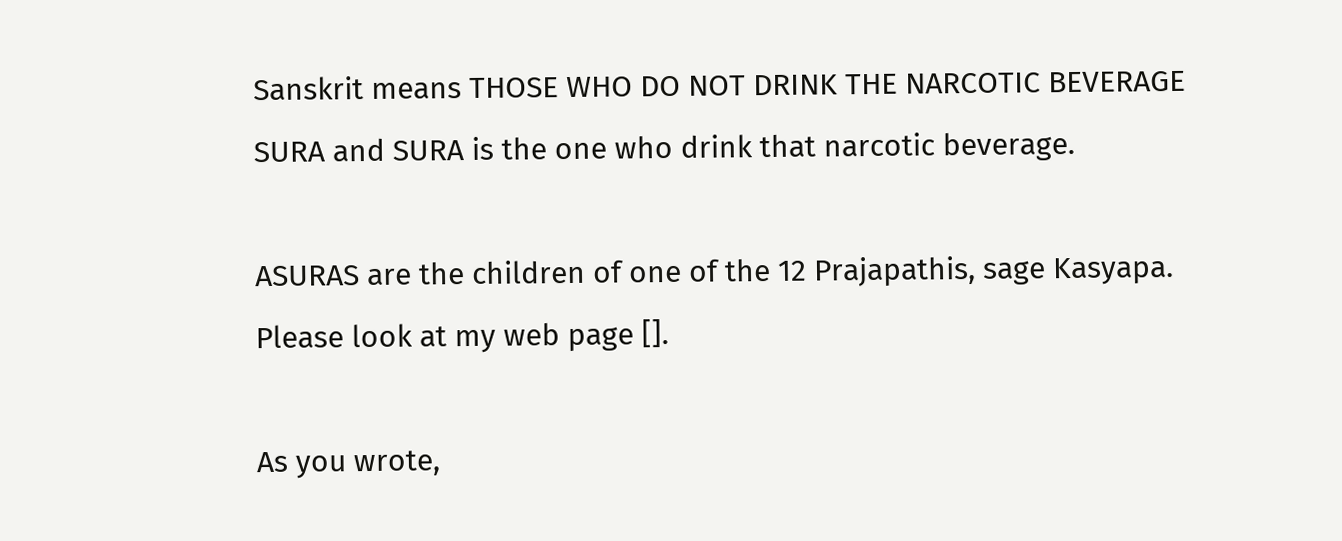Sanskrit means THOSE WHO DO NOT DRINK THE NARCOTIC BEVERAGE SURA and SURA is the one who drink that narcotic beverage.

ASURAS are the children of one of the 12 Prajapathis, sage Kasyapa. Please look at my web page [].

As you wrote,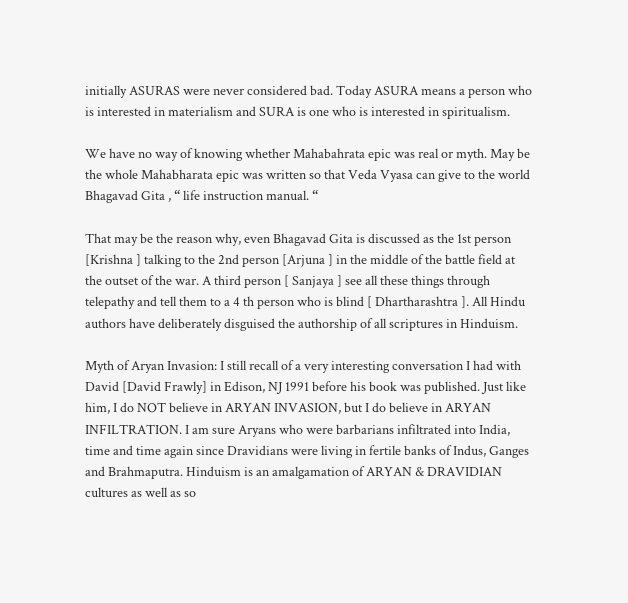initially ASURAS were never considered bad. Today ASURA means a person who is interested in materialism and SURA is one who is interested in spiritualism.

We have no way of knowing whether Mahabahrata epic was real or myth. May be the whole Mahabharata epic was written so that Veda Vyasa can give to the world Bhagavad Gita , “ life instruction manual. “

That may be the reason why, even Bhagavad Gita is discussed as the 1st person [Krishna ] talking to the 2nd person [Arjuna ] in the middle of the battle field at the outset of the war. A third person [ Sanjaya ] see all these things through telepathy and tell them to a 4 th person who is blind [ Dhartharashtra ]. All Hindu authors have deliberately disguised the authorship of all scriptures in Hinduism.

Myth of Aryan Invasion: I still recall of a very interesting conversation I had with David [David Frawly] in Edison, NJ 1991 before his book was published. Just like him, I do NOT believe in ARYAN INVASION, but I do believe in ARYAN INFILTRATION. I am sure Aryans who were barbarians infiltrated into India, time and time again since Dravidians were living in fertile banks of Indus, Ganges and Brahmaputra. Hinduism is an amalgamation of ARYAN & DRAVIDIAN cultures as well as so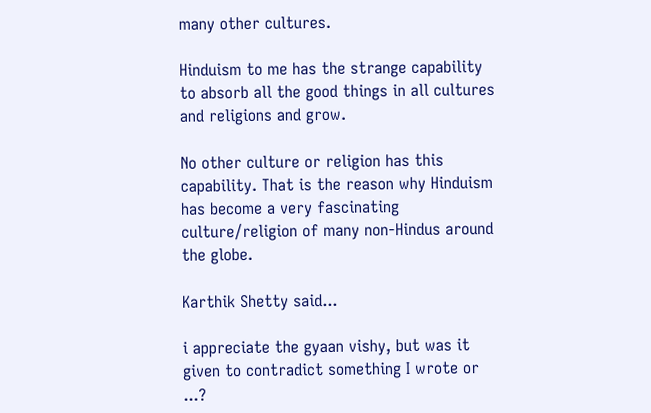many other cultures.

Hinduism to me has the strange capability to absorb all the good things in all cultures and religions and grow.

No other culture or religion has this capability. That is the reason why Hinduism has become a very fascinating culture/religion of many non-Hindus around the globe.

Karthik Shetty said...

i appreciate the gyaan vishy, but was it given to contradict something I wrote or ...?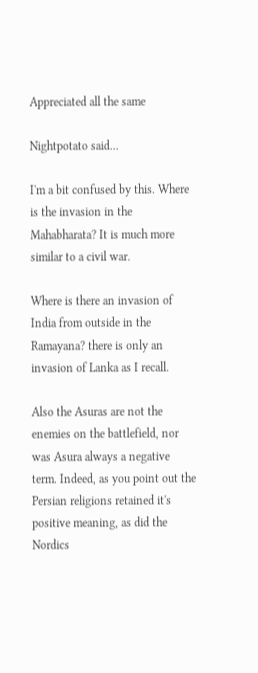Appreciated all the same

Nightpotato said...

I'm a bit confused by this. Where is the invasion in the Mahabharata? It is much more similar to a civil war.

Where is there an invasion of India from outside in the Ramayana? there is only an invasion of Lanka as I recall.

Also the Asuras are not the enemies on the battlefield, nor was Asura always a negative term. Indeed, as you point out the Persian religions retained it's positive meaning, as did the Nordics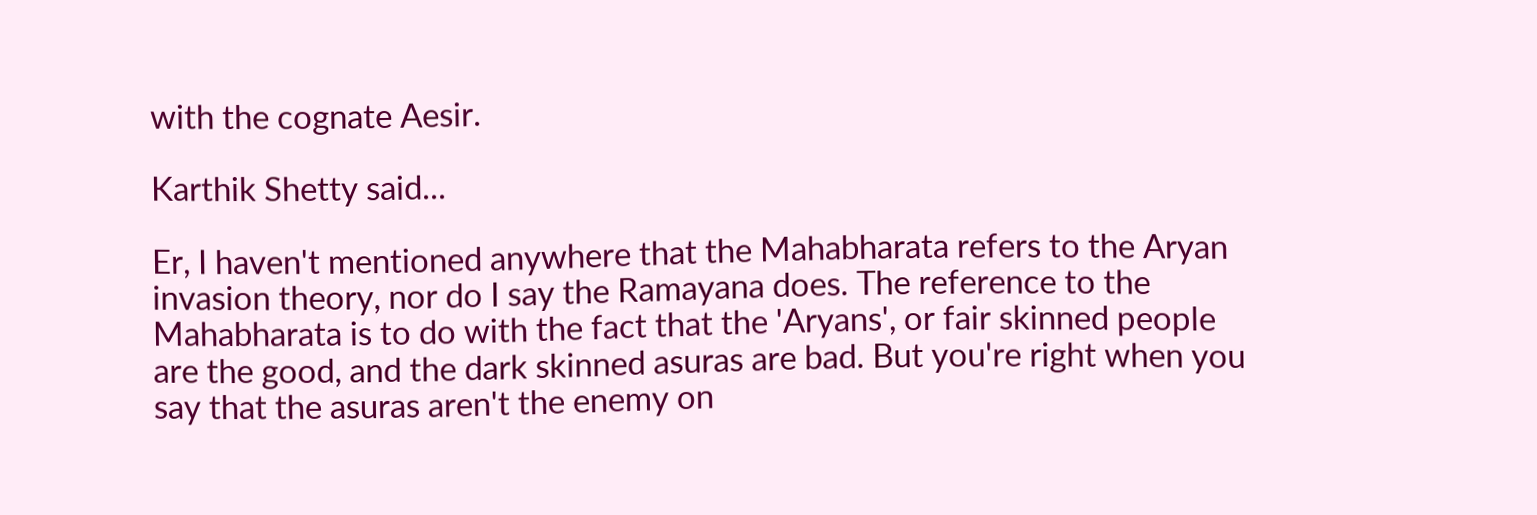with the cognate Aesir.

Karthik Shetty said...

Er, I haven't mentioned anywhere that the Mahabharata refers to the Aryan invasion theory, nor do I say the Ramayana does. The reference to the Mahabharata is to do with the fact that the 'Aryans', or fair skinned people are the good, and the dark skinned asuras are bad. But you're right when you say that the asuras aren't the enemy on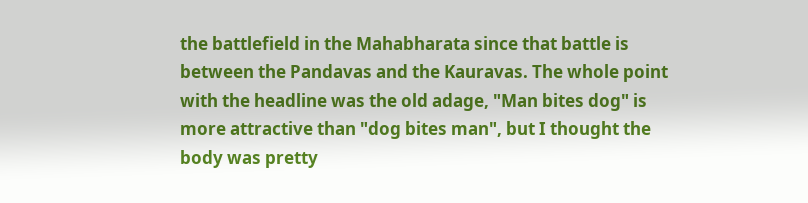the battlefield in the Mahabharata since that battle is between the Pandavas and the Kauravas. The whole point with the headline was the old adage, "Man bites dog" is more attractive than "dog bites man", but I thought the body was pretty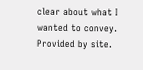clear about what I wanted to convey.
Provided by site.